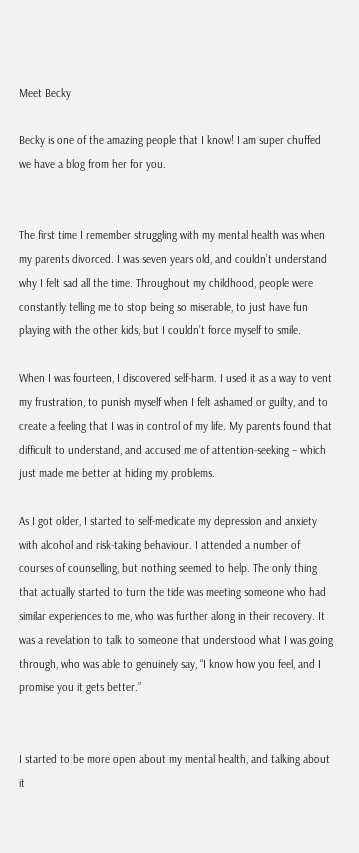Meet Becky

Becky is one of the amazing people that I know! I am super chuffed we have a blog from her for you.


The first time I remember struggling with my mental health was when my parents divorced. I was seven years old, and couldn’t understand why I felt sad all the time. Throughout my childhood, people were constantly telling me to stop being so miserable, to just have fun playing with the other kids, but I couldn’t force myself to smile.

When I was fourteen, I discovered self-harm. I used it as a way to vent my frustration, to punish myself when I felt ashamed or guilty, and to create a feeling that I was in control of my life. My parents found that difficult to understand, and accused me of attention-seeking – which just made me better at hiding my problems.

As I got older, I started to self-medicate my depression and anxiety with alcohol and risk-taking behaviour. I attended a number of courses of counselling, but nothing seemed to help. The only thing that actually started to turn the tide was meeting someone who had similar experiences to me, who was further along in their recovery. It was a revelation to talk to someone that understood what I was going through, who was able to genuinely say, “I know how you feel, and I promise you it gets better.”


I started to be more open about my mental health, and talking about it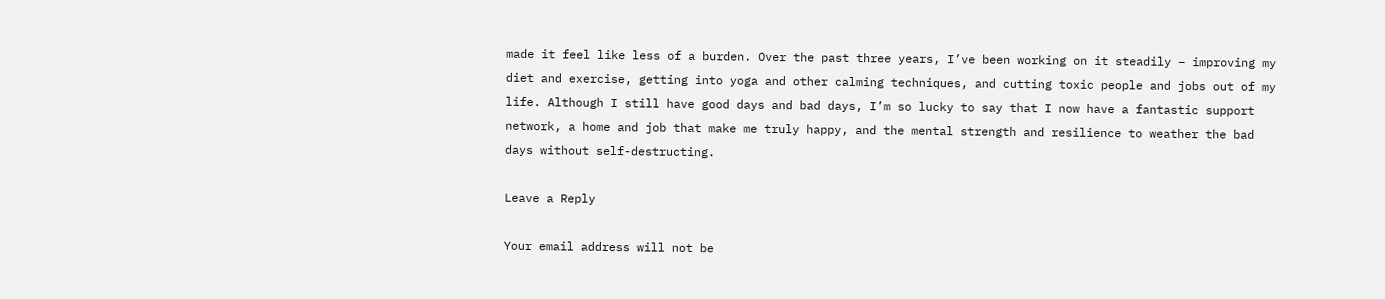made it feel like less of a burden. Over the past three years, I’ve been working on it steadily – improving my diet and exercise, getting into yoga and other calming techniques, and cutting toxic people and jobs out of my life. Although I still have good days and bad days, I’m so lucky to say that I now have a fantastic support network, a home and job that make me truly happy, and the mental strength and resilience to weather the bad days without self-destructing.

Leave a Reply

Your email address will not be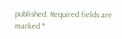published. Required fields are marked *